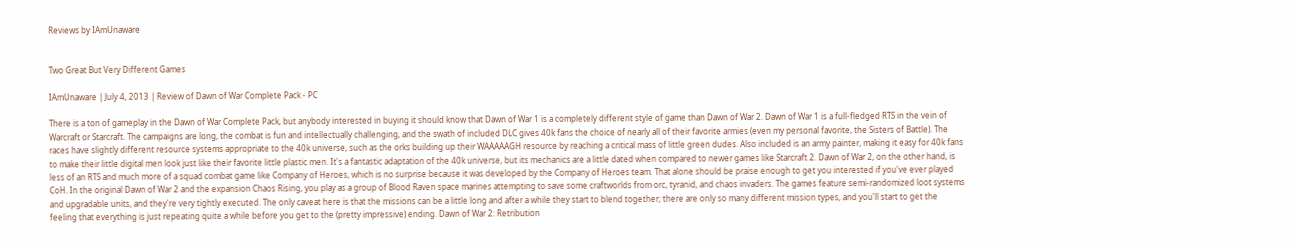Reviews by IAmUnaware


Two Great But Very Different Games

IAmUnaware | July 4, 2013 | Review of Dawn of War Complete Pack - PC

There is a ton of gameplay in the Dawn of War Complete Pack, but anybody interested in buying it should know that Dawn of War 1 is a completely different style of game than Dawn of War 2. Dawn of War 1 is a full-fledged RTS in the vein of Warcraft or Starcraft. The campaigns are long, the combat is fun and intellectually challenging, and the swath of included DLC gives 40k fans the choice of nearly all of their favorite armies (even my personal favorite, the Sisters of Battle). The races have slightly different resource systems appropriate to the 40k universe, such as the orks building up their WAAAAAGH resource by reaching a critical mass of little green dudes. Also included is an army painter, making it easy for 40k fans to make their little digital men look just like their favorite little plastic men. It's a fantastic adaptation of the 40k universe, but its mechanics are a little dated when compared to newer games like Starcraft 2. Dawn of War 2, on the other hand, is less of an RTS and much more of a squad combat game like Company of Heroes, which is no surprise because it was developed by the Company of Heroes team. That alone should be praise enough to get you interested if you've ever played CoH. In the original Dawn of War 2 and the expansion Chaos Rising, you play as a group of Blood Raven space marines attempting to save some craftworlds from orc, tyranid, and chaos invaders. The games feature semi-randomized loot systems and upgradable units, and they're very tightly executed. The only caveat here is that the missions can be a little long and after a while they start to blend together; there are only so many different mission types, and you'll start to get the feeling that everything is just repeating quite a while before you get to the (pretty impressive) ending. Dawn of War 2: Retribution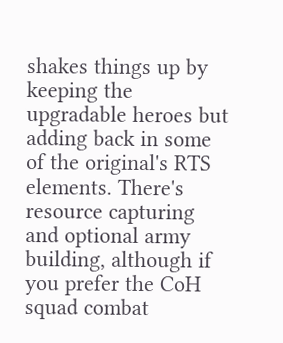shakes things up by keeping the upgradable heroes but adding back in some of the original's RTS elements. There's resource capturing and optional army building, although if you prefer the CoH squad combat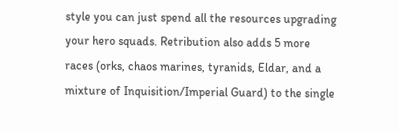style you can just spend all the resources upgrading your hero squads. Retribution also adds 5 more races (orks, chaos marines, tyranids, Eldar, and a mixture of Inquisition/Imperial Guard) to the single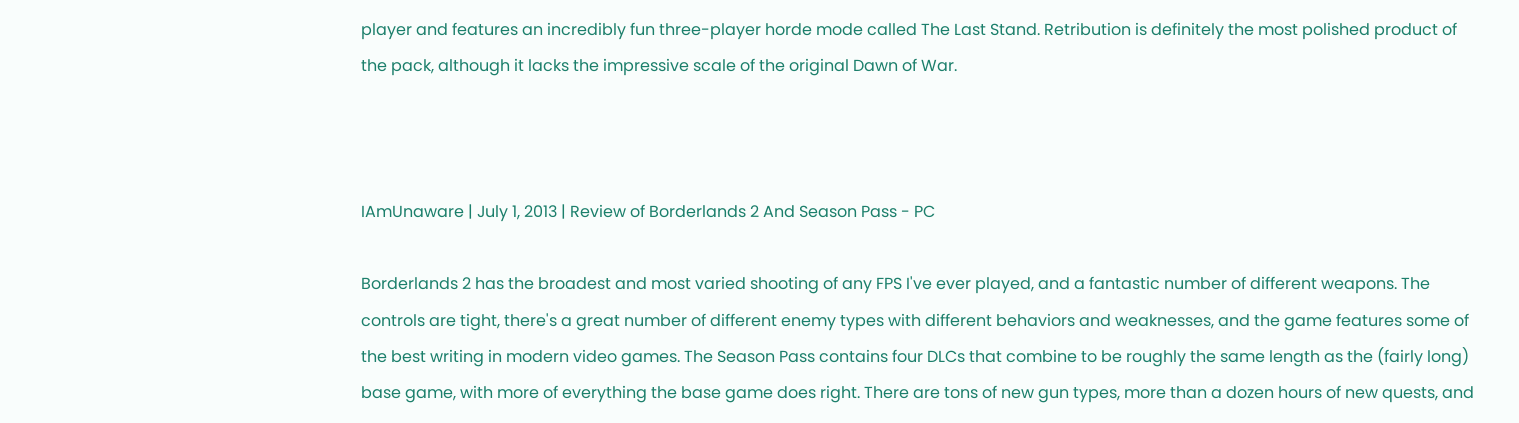player and features an incredibly fun three-player horde mode called The Last Stand. Retribution is definitely the most polished product of the pack, although it lacks the impressive scale of the original Dawn of War.



IAmUnaware | July 1, 2013 | Review of Borderlands 2 And Season Pass - PC

Borderlands 2 has the broadest and most varied shooting of any FPS I've ever played, and a fantastic number of different weapons. The controls are tight, there's a great number of different enemy types with different behaviors and weaknesses, and the game features some of the best writing in modern video games. The Season Pass contains four DLCs that combine to be roughly the same length as the (fairly long) base game, with more of everything the base game does right. There are tons of new gun types, more than a dozen hours of new quests, and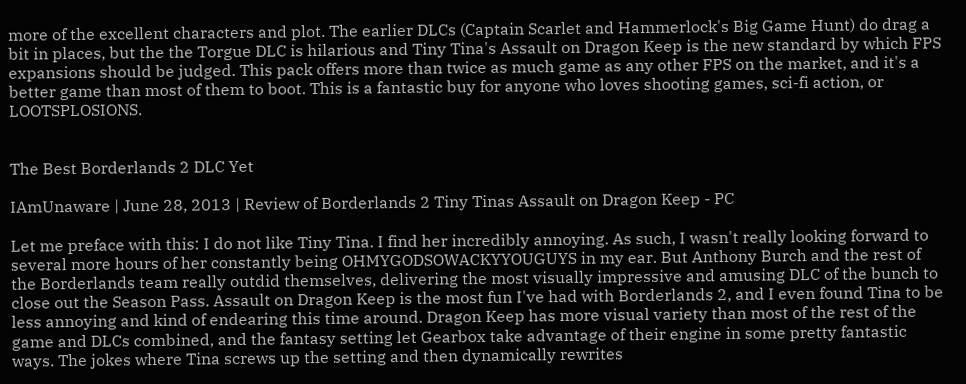more of the excellent characters and plot. The earlier DLCs (Captain Scarlet and Hammerlock's Big Game Hunt) do drag a bit in places, but the the Torgue DLC is hilarious and Tiny Tina's Assault on Dragon Keep is the new standard by which FPS expansions should be judged. This pack offers more than twice as much game as any other FPS on the market, and it's a better game than most of them to boot. This is a fantastic buy for anyone who loves shooting games, sci-fi action, or LOOTSPLOSIONS.


The Best Borderlands 2 DLC Yet

IAmUnaware | June 28, 2013 | Review of Borderlands 2 Tiny Tinas Assault on Dragon Keep - PC

Let me preface with this: I do not like Tiny Tina. I find her incredibly annoying. As such, I wasn't really looking forward to several more hours of her constantly being OHMYGODSOWACKYYOUGUYS in my ear. But Anthony Burch and the rest of the Borderlands team really outdid themselves, delivering the most visually impressive and amusing DLC of the bunch to close out the Season Pass. Assault on Dragon Keep is the most fun I've had with Borderlands 2, and I even found Tina to be less annoying and kind of endearing this time around. Dragon Keep has more visual variety than most of the rest of the game and DLCs combined, and the fantasy setting let Gearbox take advantage of their engine in some pretty fantastic ways. The jokes where Tina screws up the setting and then dynamically rewrites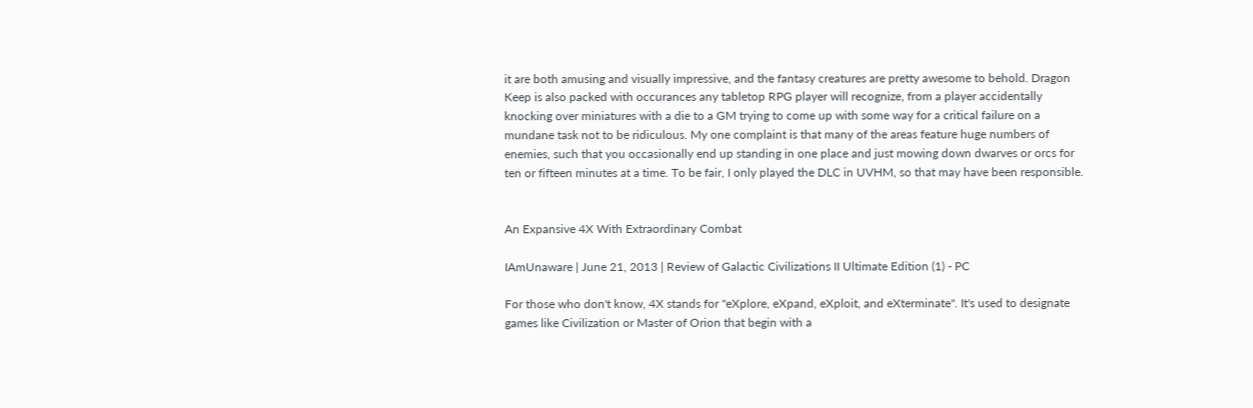it are both amusing and visually impressive, and the fantasy creatures are pretty awesome to behold. Dragon Keep is also packed with occurances any tabletop RPG player will recognize, from a player accidentally knocking over miniatures with a die to a GM trying to come up with some way for a critical failure on a mundane task not to be ridiculous. My one complaint is that many of the areas feature huge numbers of enemies, such that you occasionally end up standing in one place and just mowing down dwarves or orcs for ten or fifteen minutes at a time. To be fair, I only played the DLC in UVHM, so that may have been responsible.


An Expansive 4X With Extraordinary Combat

IAmUnaware | June 21, 2013 | Review of Galactic Civilizations II Ultimate Edition (1) - PC

For those who don't know, 4X stands for "eXplore, eXpand, eXploit, and eXterminate". It's used to designate games like Civilization or Master of Orion that begin with a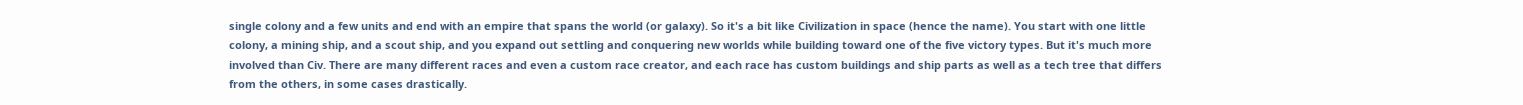single colony and a few units and end with an empire that spans the world (or galaxy). So it's a bit like Civilization in space (hence the name). You start with one little colony, a mining ship, and a scout ship, and you expand out settling and conquering new worlds while building toward one of the five victory types. But it's much more involved than Civ. There are many different races and even a custom race creator, and each race has custom buildings and ship parts as well as a tech tree that differs from the others, in some cases drastically.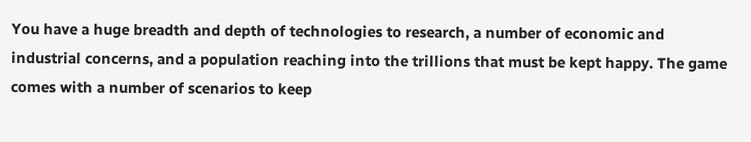You have a huge breadth and depth of technologies to research, a number of economic and industrial concerns, and a population reaching into the trillions that must be kept happy. The game comes with a number of scenarios to keep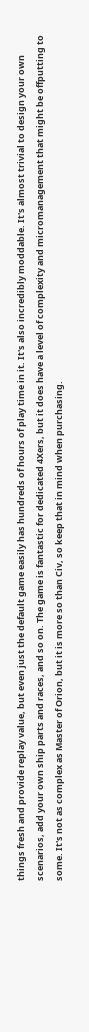things fresh and provide replay value, but even just the default game easily has hundreds of hours of play time in it. It's also incredibly moddable. It's almost trivial to design your own scenarios, add your own ship parts and races, and so on. The game is fantastic for dedicated 4Xers, but it does have a level of complexity and micromanagement that might be offputting to some. It's not as complex as Master of Orion, but it is more so than Civ, so keep that in mind when purchasing.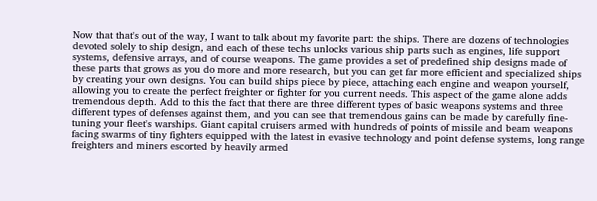Now that that's out of the way, I want to talk about my favorite part: the ships. There are dozens of technologies devoted solely to ship design, and each of these techs unlocks various ship parts such as engines, life support systems, defensive arrays, and of course weapons. The game provides a set of predefined ship designs made of these parts that grows as you do more and more research, but you can get far more efficient and specialized ships by creating your own designs. You can build ships piece by piece, attaching each engine and weapon yourself, allowing you to create the perfect freighter or fighter for you current needs. This aspect of the game alone adds tremendous depth. Add to this the fact that there are three different types of basic weapons systems and three different types of defenses against them, and you can see that tremendous gains can be made by carefully fine-tuning your fleet's warships. Giant capital cruisers armed with hundreds of points of missile and beam weapons facing swarms of tiny fighters equipped with the latest in evasive technology and point defense systems, long range freighters and miners escorted by heavily armed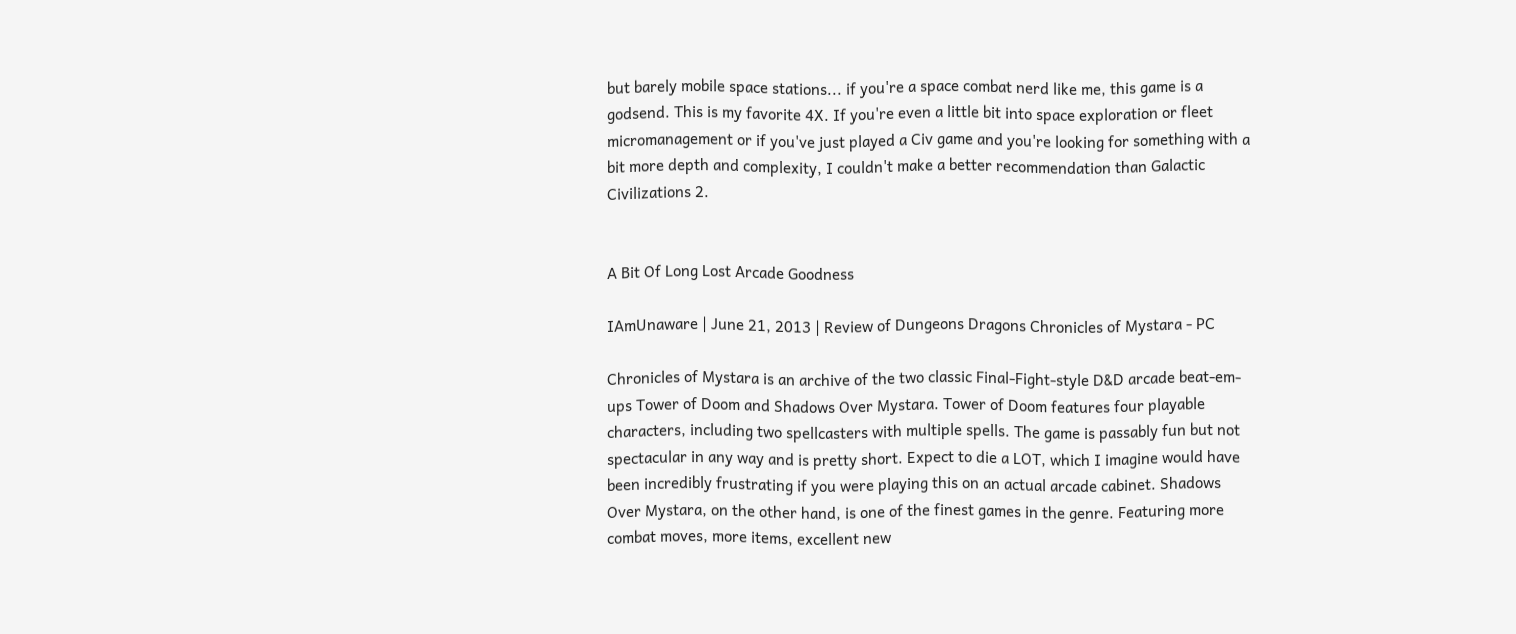but barely mobile space stations... if you're a space combat nerd like me, this game is a godsend. This is my favorite 4X. If you're even a little bit into space exploration or fleet micromanagement or if you've just played a Civ game and you're looking for something with a bit more depth and complexity, I couldn't make a better recommendation than Galactic Civilizations 2.


A Bit Of Long Lost Arcade Goodness

IAmUnaware | June 21, 2013 | Review of Dungeons Dragons Chronicles of Mystara - PC

Chronicles of Mystara is an archive of the two classic Final-Fight-style D&D arcade beat-em-ups Tower of Doom and Shadows Over Mystara. Tower of Doom features four playable characters, including two spellcasters with multiple spells. The game is passably fun but not spectacular in any way and is pretty short. Expect to die a LOT, which I imagine would have been incredibly frustrating if you were playing this on an actual arcade cabinet. Shadows Over Mystara, on the other hand, is one of the finest games in the genre. Featuring more combat moves, more items, excellent new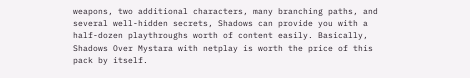weapons, two additional characters, many branching paths, and several well-hidden secrets, Shadows can provide you with a half-dozen playthroughs worth of content easily. Basically, Shadows Over Mystara with netplay is worth the price of this pack by itself.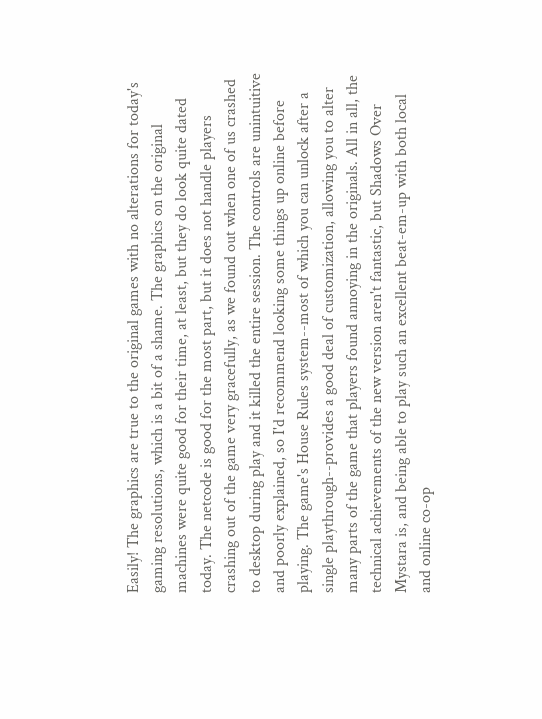Easily! The graphics are true to the original games with no alterations for today's gaming resolutions, which is a bit of a shame. The graphics on the original machines were quite good for their time, at least, but they do look quite dated today. The netcode is good for the most part, but it does not handle players crashing out of the game very gracefully, as we found out when one of us crashed to desktop during play and it killed the entire session. The controls are unintuitive and poorly explained, so I'd recommend looking some things up online before playing. The game's House Rules system--most of which you can unlock after a single playthrough--provides a good deal of customization, allowing you to alter many parts of the game that players found annoying in the originals. All in all, the technical achievements of the new version aren't fantastic, but Shadows Over Mystara is, and being able to play such an excellent beat-em-up with both local and online co-op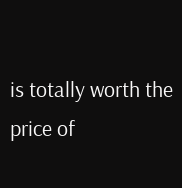is totally worth the price of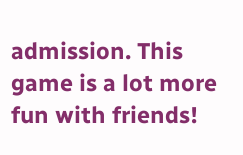admission. This game is a lot more fun with friends!